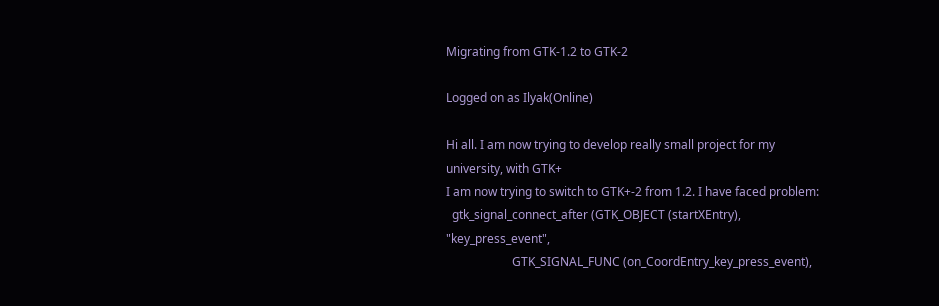Migrating from GTK-1.2 to GTK-2

Logged on as Ilyak(Online)

Hi all. I am now trying to develop really small project for my
university, with GTK+
I am now trying to switch to GTK+-2 from 1.2. I have faced problem:
  gtk_signal_connect_after (GTK_OBJECT (startXEntry), "key_press_event",
                      GTK_SIGNAL_FUNC (on_CoordEntry_key_press_event),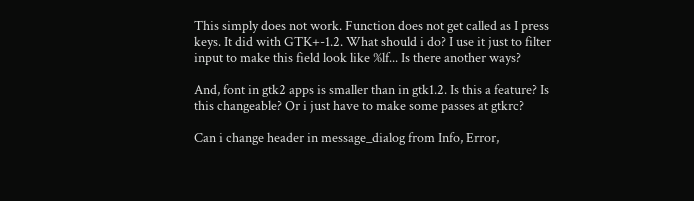This simply does not work. Function does not get called as I press
keys. It did with GTK+-1.2. What should i do? I use it just to filter
input to make this field look like %lf... Is there another ways?

And, font in gtk2 apps is smaller than in gtk1.2. Is this a feature? Is
this changeable? Or i just have to make some passes at gtkrc?

Can i change header in message_dialog from Info, Error,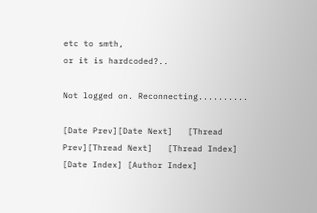etc to smth,
or it is hardcoded?..

Not logged on. Reconnecting..........

[Date Prev][Date Next]   [Thread Prev][Thread Next]   [Thread Index] [Date Index] [Author Index]